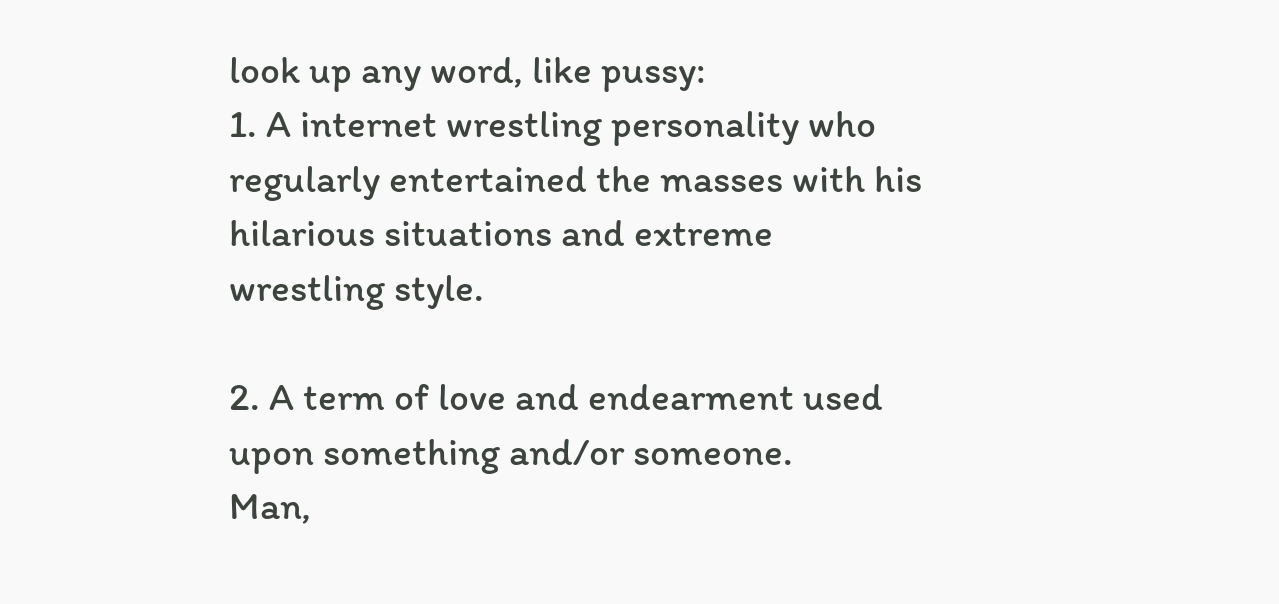look up any word, like pussy:
1. A internet wrestling personality who regularly entertained the masses with his hilarious situations and extreme wrestling style.

2. A term of love and endearment used upon something and/or someone.
Man,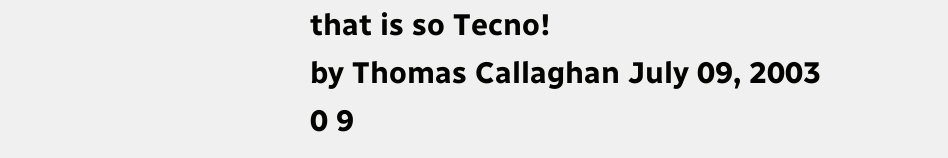that is so Tecno!
by Thomas Callaghan July 09, 2003
0 9